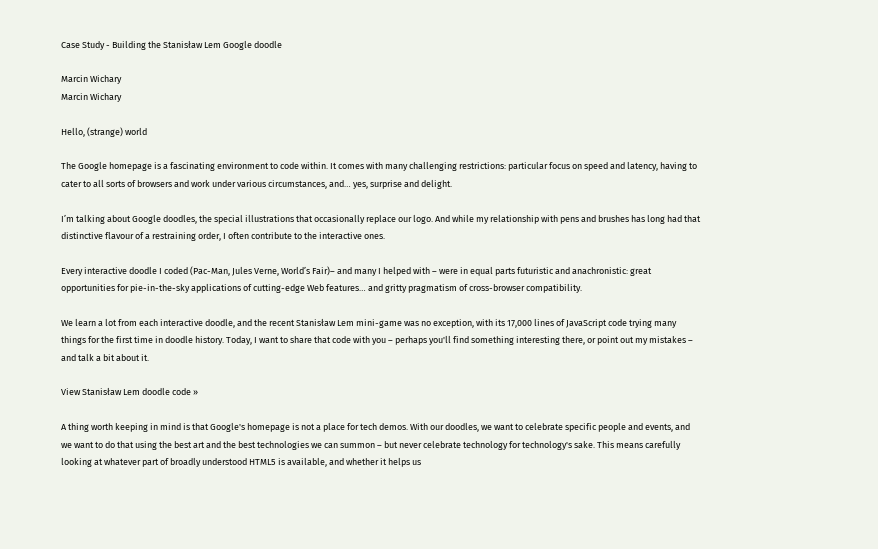Case Study - Building the Stanisław Lem Google doodle

Marcin Wichary
Marcin Wichary

Hello, (strange) world

The Google homepage is a fascinating environment to code within. It comes with many challenging restrictions: particular focus on speed and latency, having to cater to all sorts of browsers and work under various circumstances, and… yes, surprise and delight.

I’m talking about Google doodles, the special illustrations that occasionally replace our logo. And while my relationship with pens and brushes has long had that distinctive flavour of a restraining order, I often contribute to the interactive ones.

Every interactive doodle I coded (Pac-Man, Jules Verne, World’s Fair)– and many I helped with – were in equal parts futuristic and anachronistic: great opportunities for pie-in-the-sky applications of cutting-edge Web features… and gritty pragmatism of cross-browser compatibility.

We learn a lot from each interactive doodle, and the recent Stanisław Lem mini-game was no exception, with its 17,000 lines of JavaScript code trying many things for the first time in doodle history. Today, I want to share that code with you – perhaps you'll find something interesting there, or point out my mistakes – and talk a bit about it.

View Stanisław Lem doodle code »

A thing worth keeping in mind is that Google's homepage is not a place for tech demos. With our doodles, we want to celebrate specific people and events, and we want to do that using the best art and the best technologies we can summon – but never celebrate technology for technology's sake. This means carefully looking at whatever part of broadly understood HTML5 is available, and whether it helps us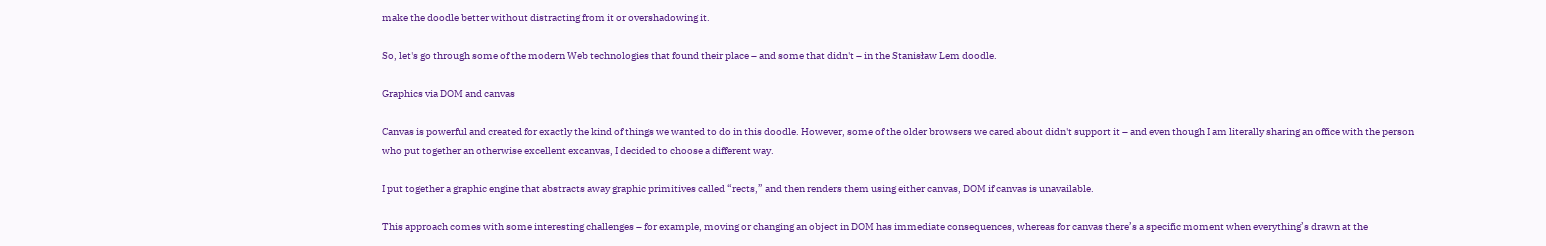make the doodle better without distracting from it or overshadowing it.

So, let's go through some of the modern Web technologies that found their place – and some that didn't – in the Stanisław Lem doodle.

Graphics via DOM and canvas

Canvas is powerful and created for exactly the kind of things we wanted to do in this doodle. However, some of the older browsers we cared about didn't support it – and even though I am literally sharing an office with the person who put together an otherwise excellent excanvas, I decided to choose a different way.

I put together a graphic engine that abstracts away graphic primitives called “rects,” and then renders them using either canvas, DOM if canvas is unavailable.

This approach comes with some interesting challenges – for example, moving or changing an object in DOM has immediate consequences, whereas for canvas there’s a specific moment when everything’s drawn at the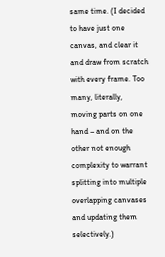same time. (I decided to have just one canvas, and clear it and draw from scratch with every frame. Too many, literally, moving parts on one hand – and on the other not enough complexity to warrant splitting into multiple overlapping canvases and updating them selectively.)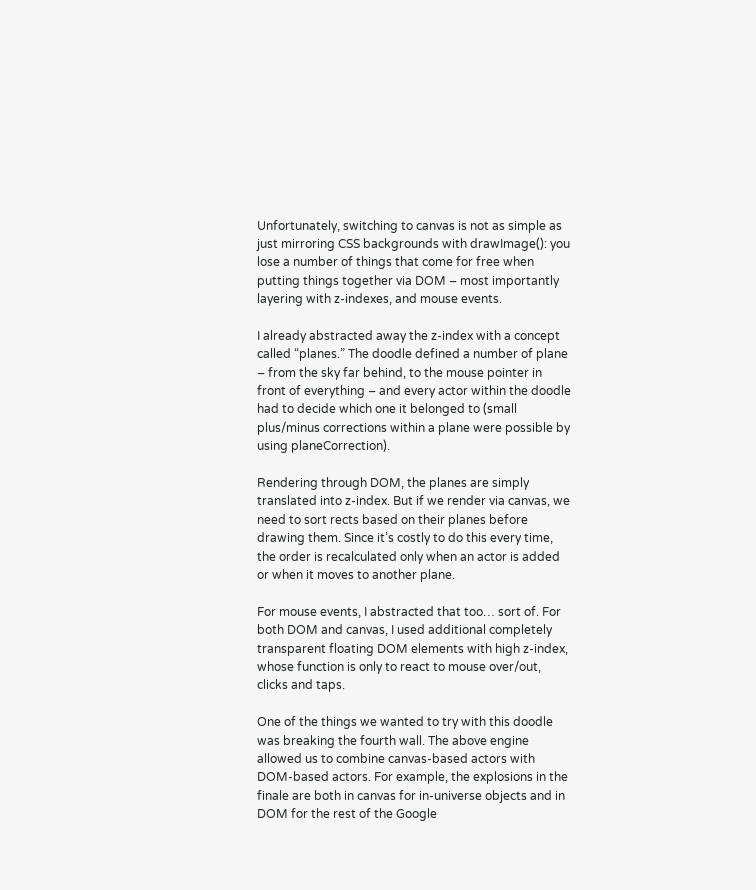Unfortunately, switching to canvas is not as simple as just mirroring CSS backgrounds with drawImage(): you lose a number of things that come for free when putting things together via DOM – most importantly layering with z-indexes, and mouse events.

I already abstracted away the z-index with a concept called “planes.” The doodle defined a number of plane – from the sky far behind, to the mouse pointer in front of everything – and every actor within the doodle had to decide which one it belonged to (small plus/minus corrections within a plane were possible by using planeCorrection).

Rendering through DOM, the planes are simply translated into z-index. But if we render via canvas, we need to sort rects based on their planes before drawing them. Since it’s costly to do this every time, the order is recalculated only when an actor is added or when it moves to another plane.

For mouse events, I abstracted that too… sort of. For both DOM and canvas, I used additional completely transparent floating DOM elements with high z-index, whose function is only to react to mouse over/out, clicks and taps.

One of the things we wanted to try with this doodle was breaking the fourth wall. The above engine allowed us to combine canvas-based actors with DOM-based actors. For example, the explosions in the finale are both in canvas for in-universe objects and in DOM for the rest of the Google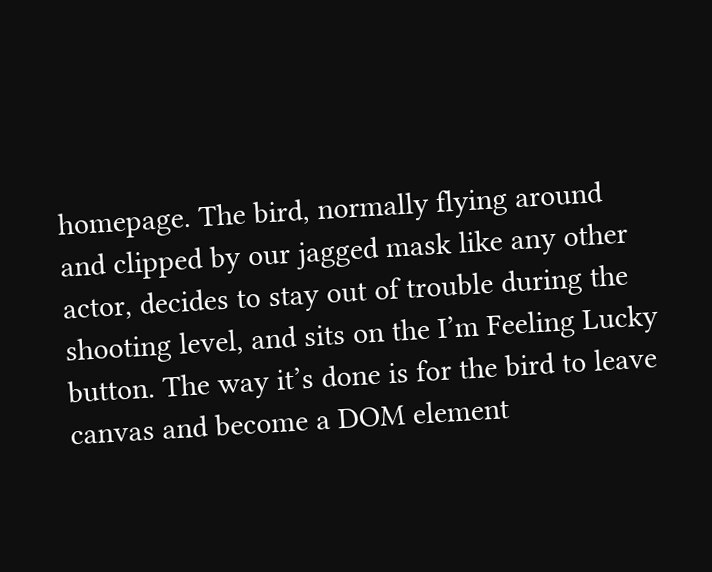homepage. The bird, normally flying around and clipped by our jagged mask like any other actor, decides to stay out of trouble during the shooting level, and sits on the I’m Feeling Lucky button. The way it’s done is for the bird to leave canvas and become a DOM element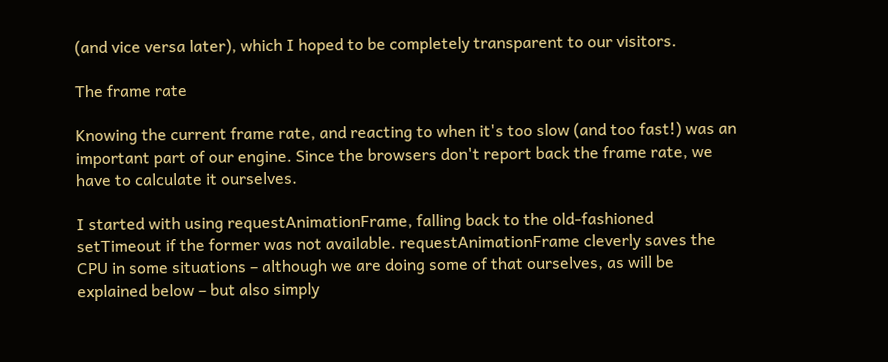(and vice versa later), which I hoped to be completely transparent to our visitors.

The frame rate

Knowing the current frame rate, and reacting to when it's too slow (and too fast!) was an important part of our engine. Since the browsers don't report back the frame rate, we have to calculate it ourselves.

I started with using requestAnimationFrame, falling back to the old-fashioned setTimeout if the former was not available. requestAnimationFrame cleverly saves the CPU in some situations – although we are doing some of that ourselves, as will be explained below – but also simply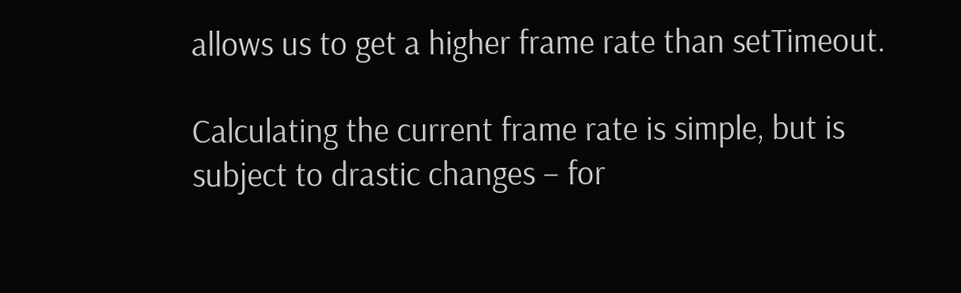allows us to get a higher frame rate than setTimeout.

Calculating the current frame rate is simple, but is subject to drastic changes – for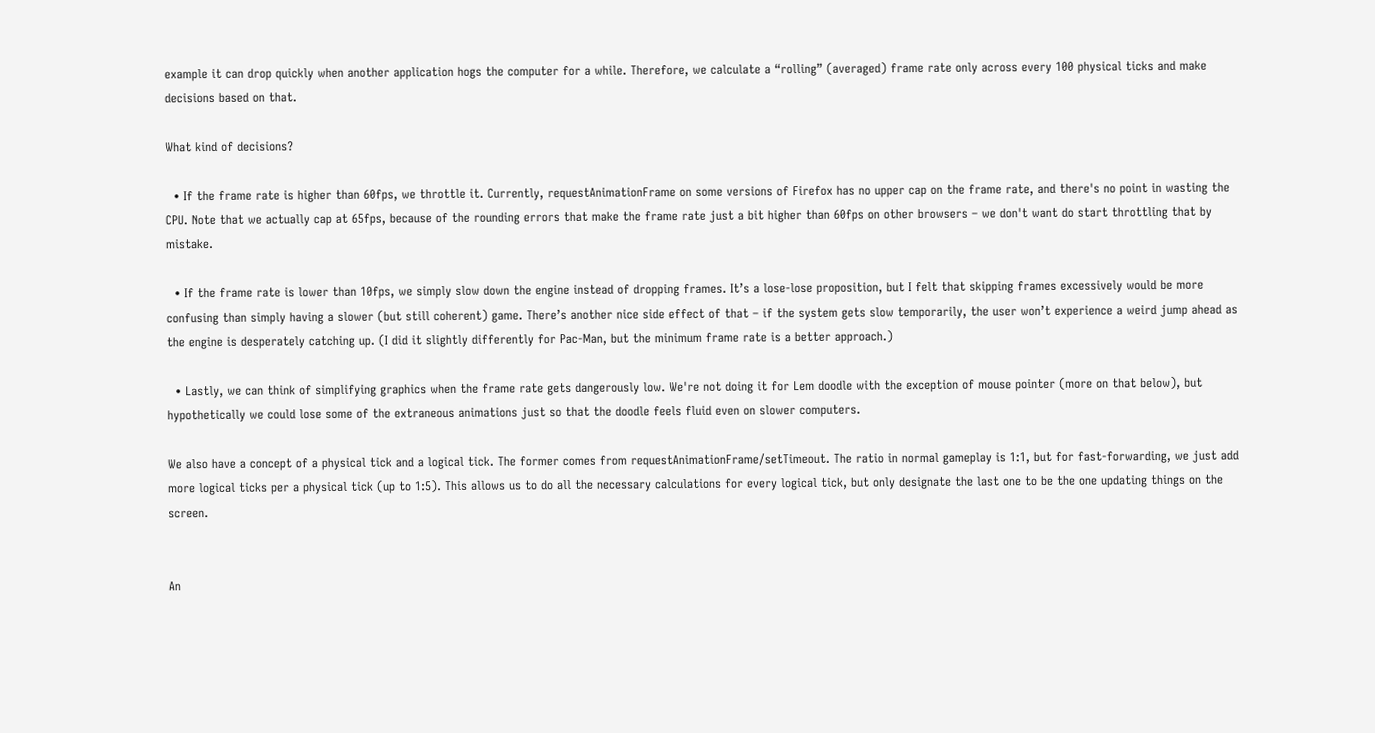example it can drop quickly when another application hogs the computer for a while. Therefore, we calculate a “rolling” (averaged) frame rate only across every 100 physical ticks and make decisions based on that.

What kind of decisions?

  • If the frame rate is higher than 60fps, we throttle it. Currently, requestAnimationFrame on some versions of Firefox has no upper cap on the frame rate, and there's no point in wasting the CPU. Note that we actually cap at 65fps, because of the rounding errors that make the frame rate just a bit higher than 60fps on other browsers – we don't want do start throttling that by mistake.

  • If the frame rate is lower than 10fps, we simply slow down the engine instead of dropping frames. It’s a lose-lose proposition, but I felt that skipping frames excessively would be more confusing than simply having a slower (but still coherent) game. There’s another nice side effect of that – if the system gets slow temporarily, the user won’t experience a weird jump ahead as the engine is desperately catching up. (I did it slightly differently for Pac-Man, but the minimum frame rate is a better approach.)

  • Lastly, we can think of simplifying graphics when the frame rate gets dangerously low. We're not doing it for Lem doodle with the exception of mouse pointer (more on that below), but hypothetically we could lose some of the extraneous animations just so that the doodle feels fluid even on slower computers.

We also have a concept of a physical tick and a logical tick. The former comes from requestAnimationFrame/setTimeout. The ratio in normal gameplay is 1:1, but for fast-forwarding, we just add more logical ticks per a physical tick (up to 1:5). This allows us to do all the necessary calculations for every logical tick, but only designate the last one to be the one updating things on the screen.


An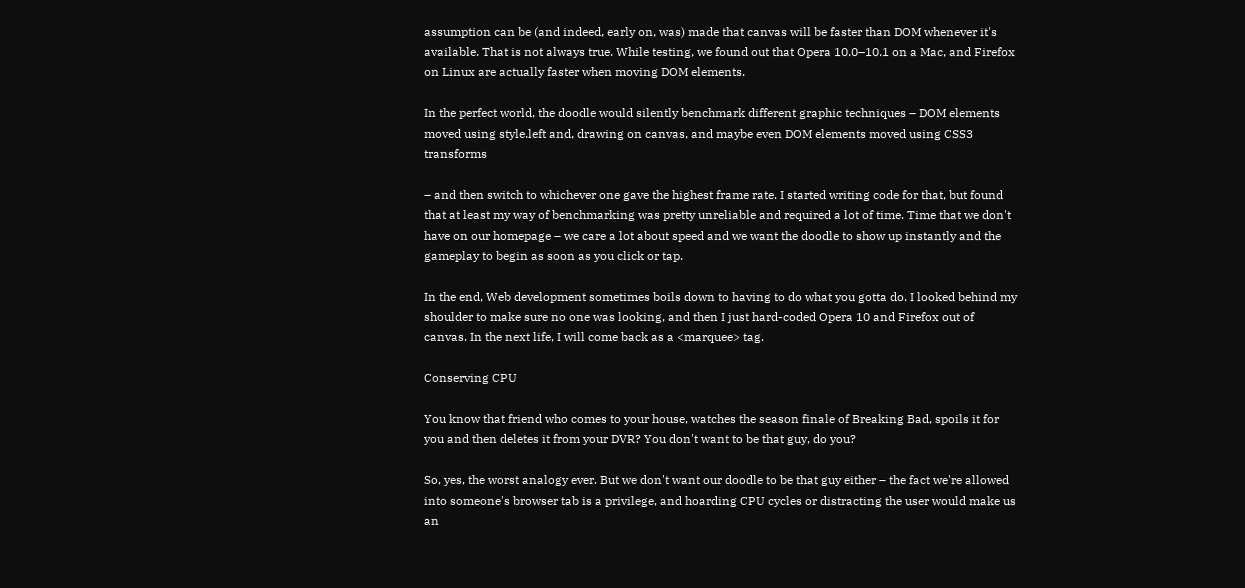assumption can be (and indeed, early on, was) made that canvas will be faster than DOM whenever it's available. That is not always true. While testing, we found out that Opera 10.0–10.1 on a Mac, and Firefox on Linux are actually faster when moving DOM elements.

In the perfect world, the doodle would silently benchmark different graphic techniques – DOM elements moved using style.left and, drawing on canvas, and maybe even DOM elements moved using CSS3 transforms

– and then switch to whichever one gave the highest frame rate. I started writing code for that, but found that at least my way of benchmarking was pretty unreliable and required a lot of time. Time that we don't have on our homepage – we care a lot about speed and we want the doodle to show up instantly and the gameplay to begin as soon as you click or tap.

In the end, Web development sometimes boils down to having to do what you gotta do. I looked behind my shoulder to make sure no one was looking, and then I just hard-coded Opera 10 and Firefox out of canvas. In the next life, I will come back as a <marquee> tag.

Conserving CPU

You know that friend who comes to your house, watches the season finale of Breaking Bad, spoils it for you and then deletes it from your DVR? You don't want to be that guy, do you?

So, yes, the worst analogy ever. But we don't want our doodle to be that guy either – the fact we're allowed into someone's browser tab is a privilege, and hoarding CPU cycles or distracting the user would make us an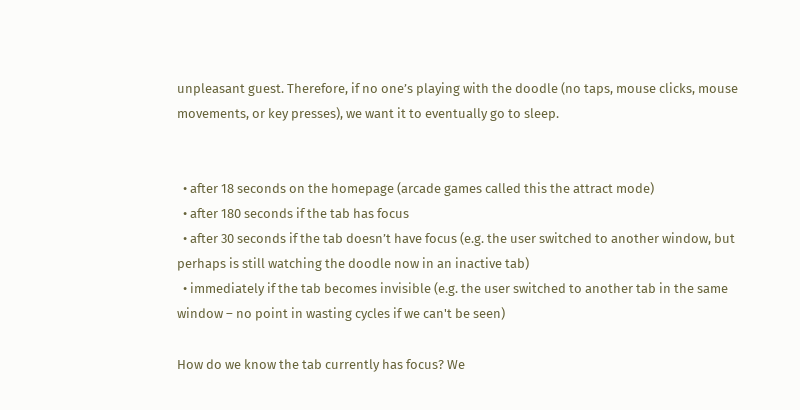unpleasant guest. Therefore, if no one’s playing with the doodle (no taps, mouse clicks, mouse movements, or key presses), we want it to eventually go to sleep.


  • after 18 seconds on the homepage (arcade games called this the attract mode)
  • after 180 seconds if the tab has focus
  • after 30 seconds if the tab doesn’t have focus (e.g. the user switched to another window, but perhaps is still watching the doodle now in an inactive tab)
  • immediately if the tab becomes invisible (e.g. the user switched to another tab in the same window – no point in wasting cycles if we can't be seen)

How do we know the tab currently has focus? We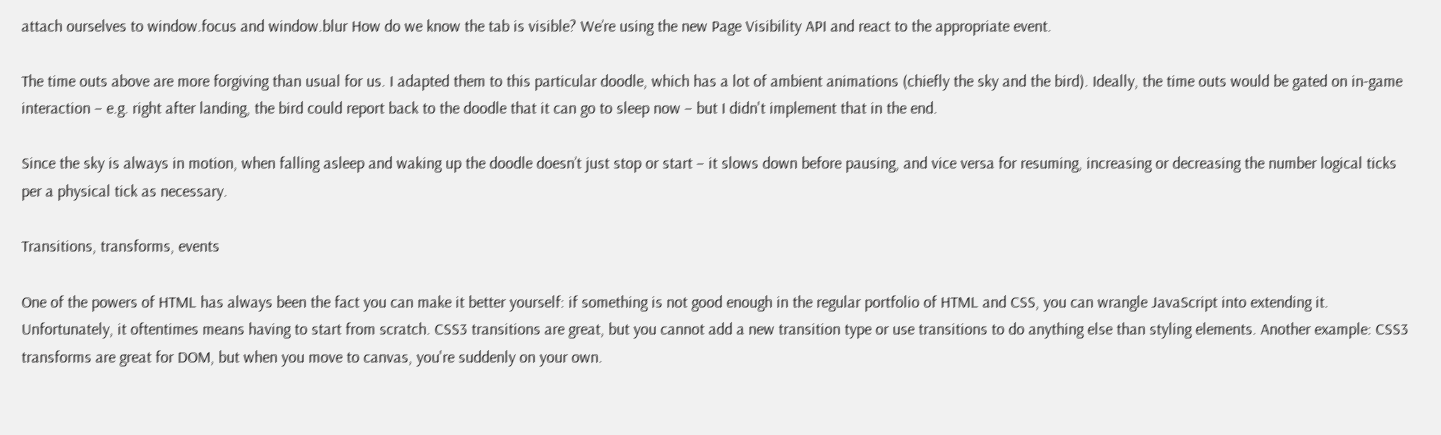attach ourselves to window.focus and window.blur How do we know the tab is visible? We’re using the new Page Visibility API and react to the appropriate event.

The time outs above are more forgiving than usual for us. I adapted them to this particular doodle, which has a lot of ambient animations (chiefly the sky and the bird). Ideally, the time outs would be gated on in-game interaction – e.g. right after landing, the bird could report back to the doodle that it can go to sleep now – but I didn't implement that in the end.

Since the sky is always in motion, when falling asleep and waking up the doodle doesn’t just stop or start – it slows down before pausing, and vice versa for resuming, increasing or decreasing the number logical ticks per a physical tick as necessary.

Transitions, transforms, events

One of the powers of HTML has always been the fact you can make it better yourself: if something is not good enough in the regular portfolio of HTML and CSS, you can wrangle JavaScript into extending it. Unfortunately, it oftentimes means having to start from scratch. CSS3 transitions are great, but you cannot add a new transition type or use transitions to do anything else than styling elements. Another example: CSS3 transforms are great for DOM, but when you move to canvas, you're suddenly on your own.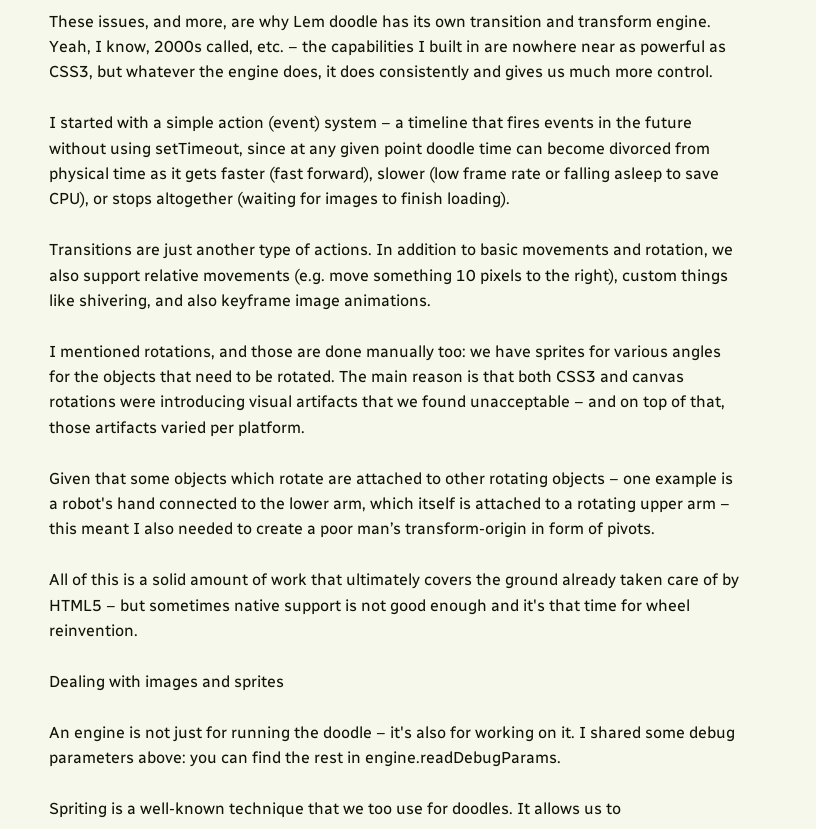These issues, and more, are why Lem doodle has its own transition and transform engine. Yeah, I know, 2000s called, etc. – the capabilities I built in are nowhere near as powerful as CSS3, but whatever the engine does, it does consistently and gives us much more control.

I started with a simple action (event) system – a timeline that fires events in the future without using setTimeout, since at any given point doodle time can become divorced from physical time as it gets faster (fast forward), slower (low frame rate or falling asleep to save CPU), or stops altogether (waiting for images to finish loading).

Transitions are just another type of actions. In addition to basic movements and rotation, we also support relative movements (e.g. move something 10 pixels to the right), custom things like shivering, and also keyframe image animations.

I mentioned rotations, and those are done manually too: we have sprites for various angles for the objects that need to be rotated. The main reason is that both CSS3 and canvas rotations were introducing visual artifacts that we found unacceptable – and on top of that, those artifacts varied per platform.

Given that some objects which rotate are attached to other rotating objects – one example is a robot's hand connected to the lower arm, which itself is attached to a rotating upper arm – this meant I also needed to create a poor man’s transform-origin in form of pivots.

All of this is a solid amount of work that ultimately covers the ground already taken care of by HTML5 – but sometimes native support is not good enough and it's that time for wheel reinvention.

Dealing with images and sprites

An engine is not just for running the doodle – it's also for working on it. I shared some debug parameters above: you can find the rest in engine.readDebugParams.

Spriting is a well-known technique that we too use for doodles. It allows us to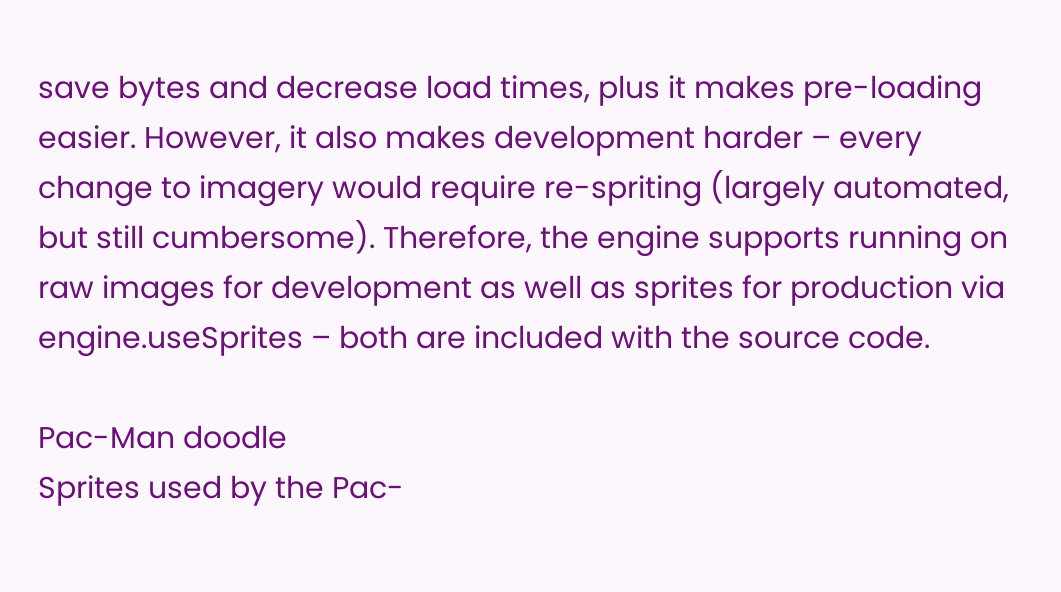save bytes and decrease load times, plus it makes pre-loading easier. However, it also makes development harder – every change to imagery would require re-spriting (largely automated, but still cumbersome). Therefore, the engine supports running on raw images for development as well as sprites for production via engine.useSprites – both are included with the source code.

Pac-Man doodle
Sprites used by the Pac-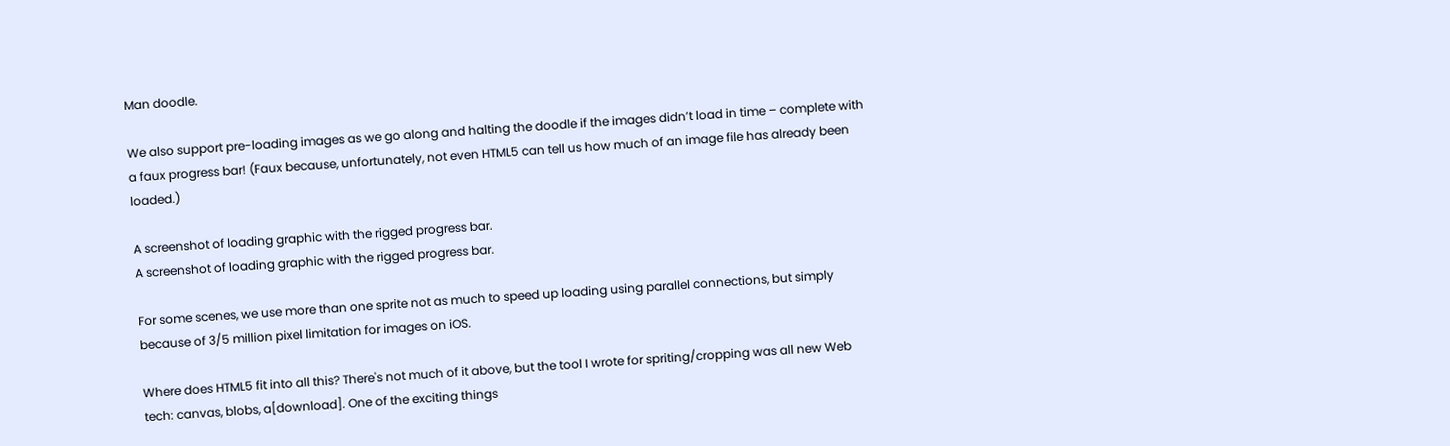Man doodle.

We also support pre-loading images as we go along and halting the doodle if the images didn’t load in time – complete with a faux progress bar! (Faux because, unfortunately, not even HTML5 can tell us how much of an image file has already been loaded.)

A screenshot of loading graphic with the rigged progress bar.
A screenshot of loading graphic with the rigged progress bar.

For some scenes, we use more than one sprite not as much to speed up loading using parallel connections, but simply because of 3/5 million pixel limitation for images on iOS.

Where does HTML5 fit into all this? There's not much of it above, but the tool I wrote for spriting/cropping was all new Web tech: canvas, blobs, a[download]. One of the exciting things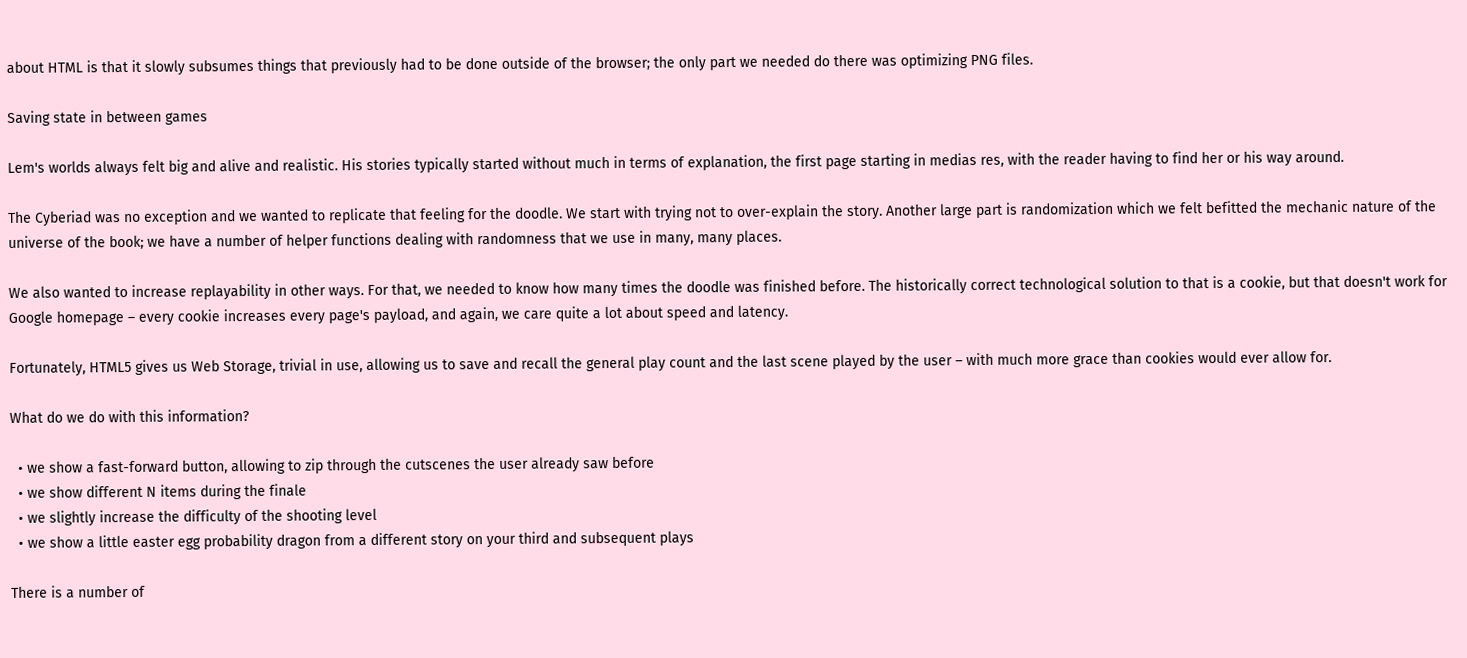about HTML is that it slowly subsumes things that previously had to be done outside of the browser; the only part we needed do there was optimizing PNG files.

Saving state in between games

Lem's worlds always felt big and alive and realistic. His stories typically started without much in terms of explanation, the first page starting in medias res, with the reader having to find her or his way around.

The Cyberiad was no exception and we wanted to replicate that feeling for the doodle. We start with trying not to over-explain the story. Another large part is randomization which we felt befitted the mechanic nature of the universe of the book; we have a number of helper functions dealing with randomness that we use in many, many places.

We also wanted to increase replayability in other ways. For that, we needed to know how many times the doodle was finished before. The historically correct technological solution to that is a cookie, but that doesn't work for Google homepage – every cookie increases every page's payload, and again, we care quite a lot about speed and latency.

Fortunately, HTML5 gives us Web Storage, trivial in use, allowing us to save and recall the general play count and the last scene played by the user – with much more grace than cookies would ever allow for.

What do we do with this information?

  • we show a fast-forward button, allowing to zip through the cutscenes the user already saw before
  • we show different N items during the finale
  • we slightly increase the difficulty of the shooting level
  • we show a little easter egg probability dragon from a different story on your third and subsequent plays

There is a number of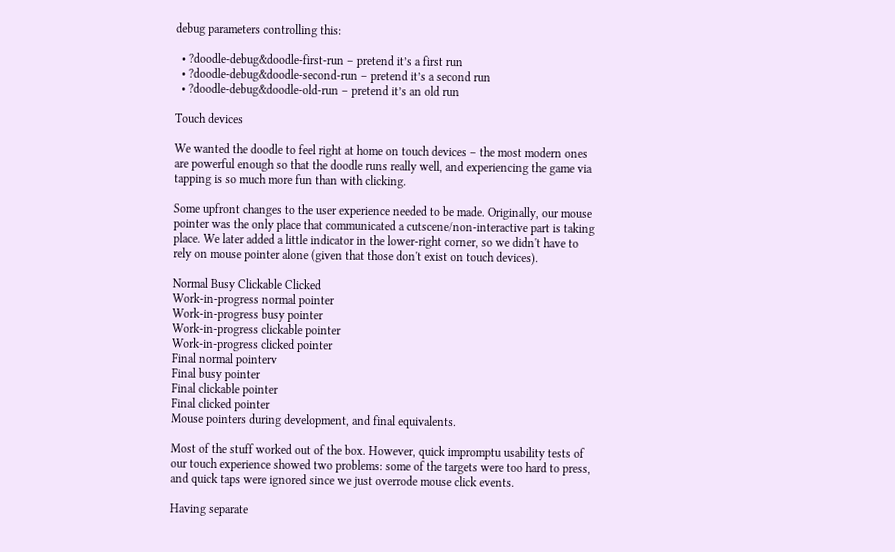debug parameters controlling this:

  • ?doodle-debug&doodle-first-run – pretend it’s a first run
  • ?doodle-debug&doodle-second-run – pretend it’s a second run
  • ?doodle-debug&doodle-old-run – pretend it’s an old run

Touch devices

We wanted the doodle to feel right at home on touch devices – the most modern ones are powerful enough so that the doodle runs really well, and experiencing the game via tapping is so much more fun than with clicking.

Some upfront changes to the user experience needed to be made. Originally, our mouse pointer was the only place that communicated a cutscene/non-interactive part is taking place. We later added a little indicator in the lower-right corner, so we didn't have to rely on mouse pointer alone (given that those don't exist on touch devices).

Normal Busy Clickable Clicked
Work-in-progress normal pointer
Work-in-progress busy pointer
Work-in-progress clickable pointer
Work-in-progress clicked pointer
Final normal pointerv
Final busy pointer
Final clickable pointer
Final clicked pointer
Mouse pointers during development, and final equivalents.

Most of the stuff worked out of the box. However, quick impromptu usability tests of our touch experience showed two problems: some of the targets were too hard to press, and quick taps were ignored since we just overrode mouse click events.

Having separate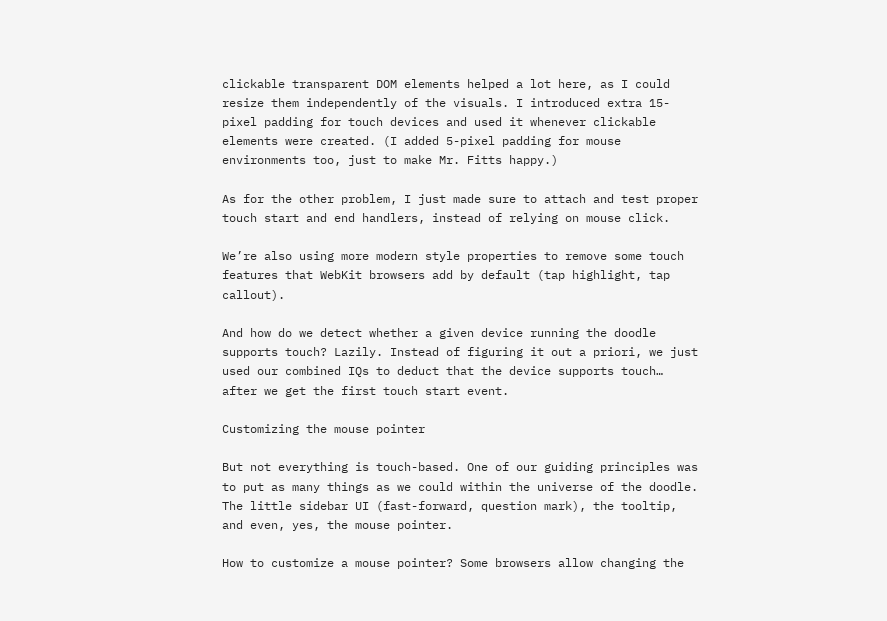clickable transparent DOM elements helped a lot here, as I could resize them independently of the visuals. I introduced extra 15-pixel padding for touch devices and used it whenever clickable elements were created. (I added 5-pixel padding for mouse environments too, just to make Mr. Fitts happy.)

As for the other problem, I just made sure to attach and test proper touch start and end handlers, instead of relying on mouse click.

We’re also using more modern style properties to remove some touch features that WebKit browsers add by default (tap highlight, tap callout).

And how do we detect whether a given device running the doodle supports touch? Lazily. Instead of figuring it out a priori, we just used our combined IQs to deduct that the device supports touch… after we get the first touch start event.

Customizing the mouse pointer

But not everything is touch-based. One of our guiding principles was to put as many things as we could within the universe of the doodle. The little sidebar UI (fast-forward, question mark), the tooltip, and even, yes, the mouse pointer.

How to customize a mouse pointer? Some browsers allow changing the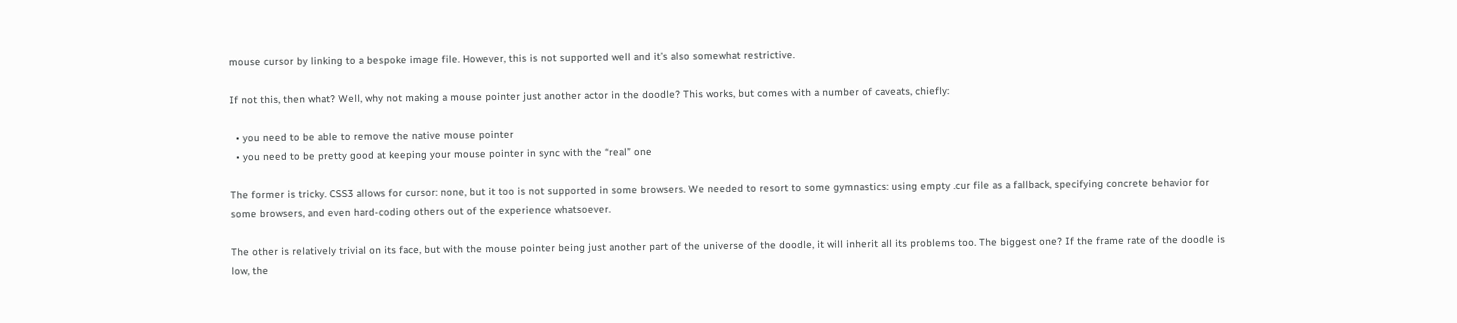mouse cursor by linking to a bespoke image file. However, this is not supported well and it’s also somewhat restrictive.

If not this, then what? Well, why not making a mouse pointer just another actor in the doodle? This works, but comes with a number of caveats, chiefly:

  • you need to be able to remove the native mouse pointer
  • you need to be pretty good at keeping your mouse pointer in sync with the “real” one

The former is tricky. CSS3 allows for cursor: none, but it too is not supported in some browsers. We needed to resort to some gymnastics: using empty .cur file as a fallback, specifying concrete behavior for some browsers, and even hard-coding others out of the experience whatsoever.

The other is relatively trivial on its face, but with the mouse pointer being just another part of the universe of the doodle, it will inherit all its problems too. The biggest one? If the frame rate of the doodle is low, the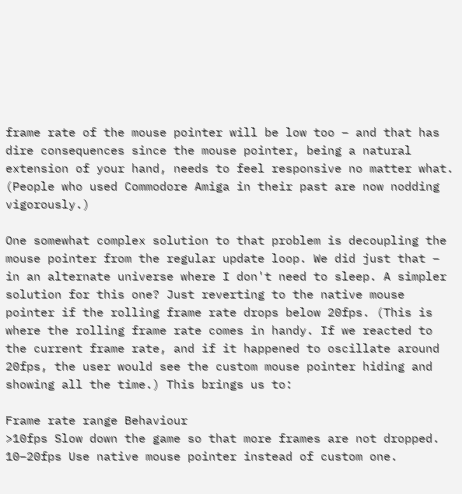frame rate of the mouse pointer will be low too – and that has dire consequences since the mouse pointer, being a natural extension of your hand, needs to feel responsive no matter what. (People who used Commodore Amiga in their past are now nodding vigorously.)

One somewhat complex solution to that problem is decoupling the mouse pointer from the regular update loop. We did just that – in an alternate universe where I don't need to sleep. A simpler solution for this one? Just reverting to the native mouse pointer if the rolling frame rate drops below 20fps. (This is where the rolling frame rate comes in handy. If we reacted to the current frame rate, and if it happened to oscillate around 20fps, the user would see the custom mouse pointer hiding and showing all the time.) This brings us to:

Frame rate range Behaviour
>10fps Slow down the game so that more frames are not dropped.
10–20fps Use native mouse pointer instead of custom one.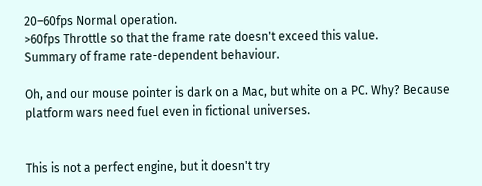20–60fps Normal operation.
>60fps Throttle so that the frame rate doesn't exceed this value.
Summary of frame rate-dependent behaviour.

Oh, and our mouse pointer is dark on a Mac, but white on a PC. Why? Because platform wars need fuel even in fictional universes.


This is not a perfect engine, but it doesn't try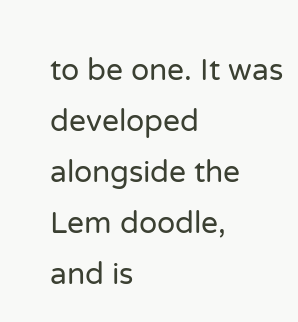to be one. It was developed alongside the Lem doodle, and is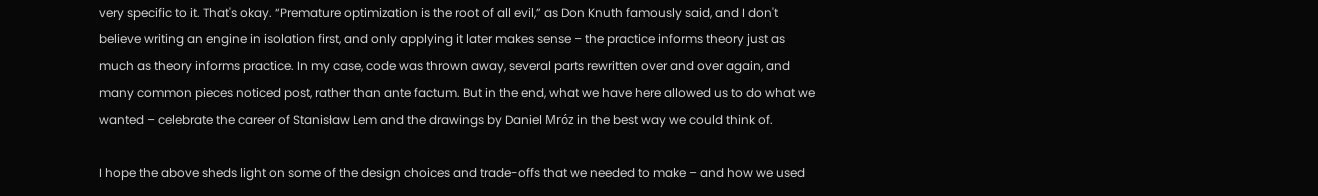very specific to it. That's okay. “Premature optimization is the root of all evil,” as Don Knuth famously said, and I don't believe writing an engine in isolation first, and only applying it later makes sense – the practice informs theory just as much as theory informs practice. In my case, code was thrown away, several parts rewritten over and over again, and many common pieces noticed post, rather than ante factum. But in the end, what we have here allowed us to do what we wanted – celebrate the career of Stanisław Lem and the drawings by Daniel Mróz in the best way we could think of.

I hope the above sheds light on some of the design choices and trade-offs that we needed to make – and how we used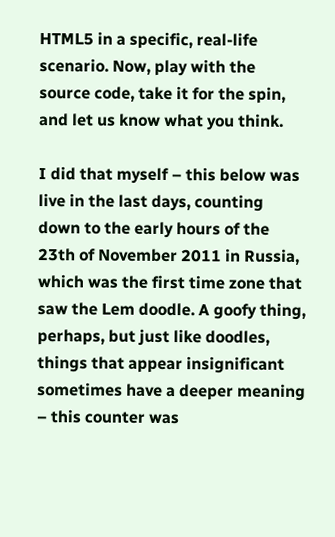HTML5 in a specific, real-life scenario. Now, play with the source code, take it for the spin, and let us know what you think.

I did that myself – this below was live in the last days, counting down to the early hours of the 23th of November 2011 in Russia, which was the first time zone that saw the Lem doodle. A goofy thing, perhaps, but just like doodles, things that appear insignificant sometimes have a deeper meaning – this counter was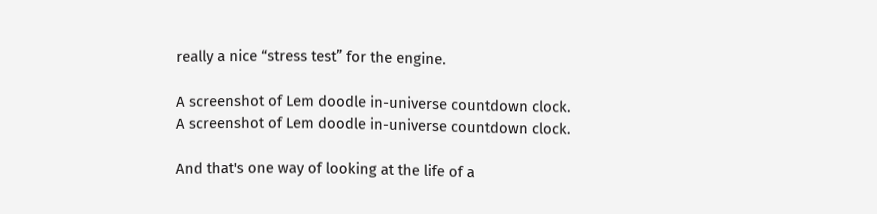really a nice “stress test” for the engine.

A screenshot of Lem doodle in-universe countdown clock.
A screenshot of Lem doodle in-universe countdown clock.

And that's one way of looking at the life of a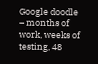Google doodle – months of work, weeks of testing, 48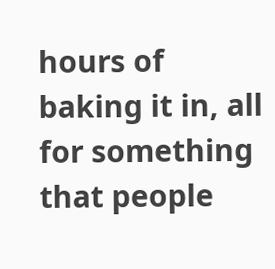hours of baking it in, all for something that people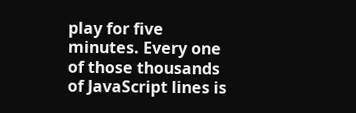play for five minutes. Every one of those thousands of JavaScript lines is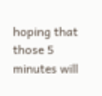hoping that those 5 minutes will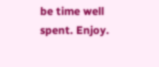be time well spent. Enjoy.